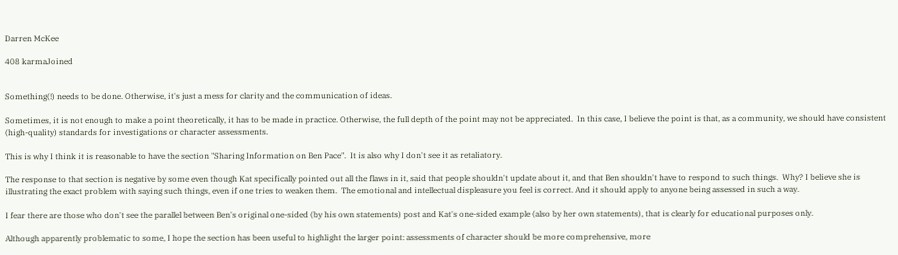Darren McKee

408 karmaJoined


Something(!) needs to be done. Otherwise, it's just a mess for clarity and the communication of ideas.

Sometimes, it is not enough to make a point theoretically, it has to be made in practice. Otherwise, the full depth of the point may not be appreciated.  In this case, I believe the point is that, as a community, we should have consistent (high-quality) standards for investigations or character assessments.

This is why I think it is reasonable to have the section "Sharing Information on Ben Pace".  It is also why I don't see it as retaliatory.

The response to that section is negative by some even though Kat specifically pointed out all the flaws in it, said that people shouldn't update about it, and that Ben shouldn't have to respond to such things.  Why? I believe she is illustrating the exact problem with saying such things, even if one tries to weaken them.  The emotional and intellectual displeasure you feel is correct. And it should apply to anyone being assessed in such a way.

I fear there are those who don't see the parallel between Ben's original one-sided (by his own statements) post and Kat's one-sided example (also by her own statements), that is clearly for educational purposes only.

Although apparently problematic to some, I hope the section has been useful to highlight the larger point: assessments of character should be more comprehensive, more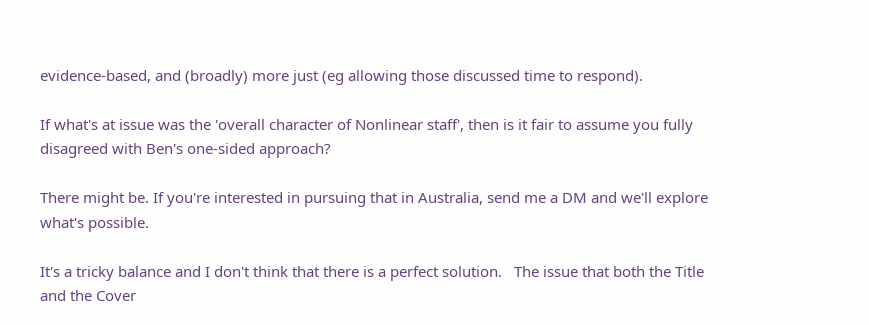evidence-based, and (broadly) more just (eg allowing those discussed time to respond).

If what's at issue was the 'overall character of Nonlinear staff', then is it fair to assume you fully disagreed with Ben's one-sided approach?

There might be. If you're interested in pursuing that in Australia, send me a DM and we'll explore what's possible.

It's a tricky balance and I don't think that there is a perfect solution.   The issue that both the Title and the Cover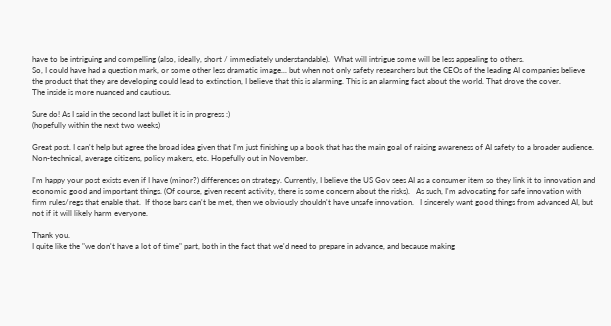have to be intriguing and compelling (also, ideally, short / immediately understandable).  What will intrigue some will be less appealing to others.
So, I could have had a question mark, or some other less dramatic image... but when not only safety researchers but the CEOs of the leading AI companies believe the product that they are developing could lead to extinction, I believe that this is alarming. This is an alarming fact about the world. That drove the cover.
The inside is more nuanced and cautious.

Sure do! As I said in the second last bullet it is in progress :)
(hopefully within the next two weeks)

Great post. I can't help but agree the broad idea given that I'm just finishing up a book that has the main goal of raising awareness of AI safety to a broader audience. Non-technical, average citizens, policy makers, etc. Hopefully out in November.

I'm happy your post exists even if I have (minor?) differences on strategy. Currently, I believe the US Gov sees AI as a consumer item so they link it to innovation and economic good and important things. (Of course, given recent activity, there is some concern about the risks).   As such, I'm advocating for safe innovation with firm rules/regs that enable that.  If those bars can't be met, then we obviously shouldn't have unsafe innovation.   I sincerely want good things from advanced AI, but not if it will likely harm everyone.

Thank you.
I quite like the "we don't have a lot of time" part, both in the fact that we'd need to prepare in advance, and because making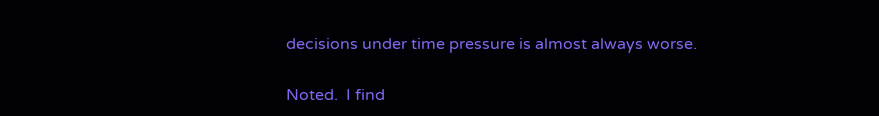decisions under time pressure is almost always worse.

Noted.  I find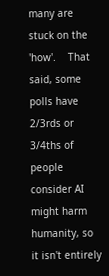many are stuck on the 'how'.    That said, some polls have 2/3rds or 3/4ths of people consider AI might harm humanity, so it isn't entirely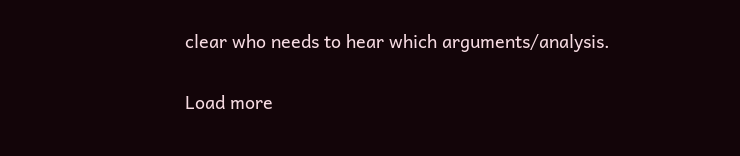clear who needs to hear which arguments/analysis.

Load more